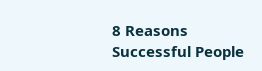8 Reasons Successful People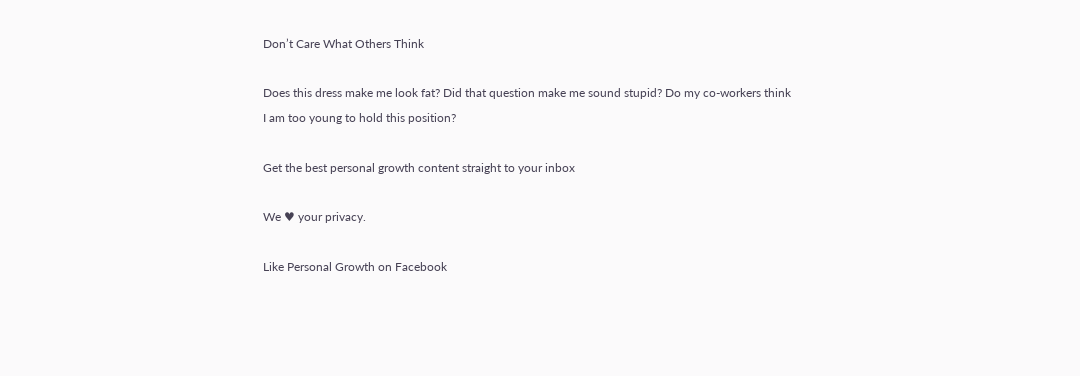Don’t Care What Others Think

Does this dress make me look fat? Did that question make me sound stupid? Do my co-workers think I am too young to hold this position?

Get the best personal growth content straight to your inbox

We ♥ your privacy.

Like Personal Growth on Facebook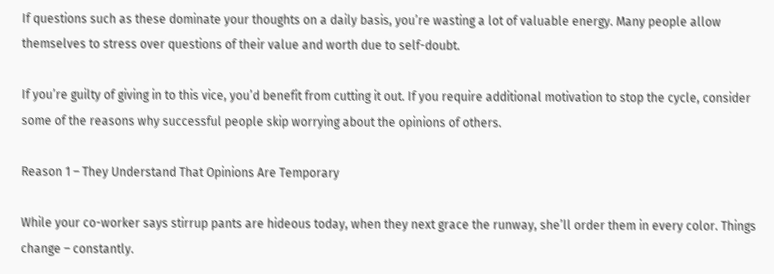If questions such as these dominate your thoughts on a daily basis, you’re wasting a lot of valuable energy. Many people allow themselves to stress over questions of their value and worth due to self-doubt.

If you’re guilty of giving in to this vice, you’d benefit from cutting it out. If you require additional motivation to stop the cycle, consider some of the reasons why successful people skip worrying about the opinions of others.

Reason 1 – They Understand That Opinions Are Temporary

While your co-worker says stirrup pants are hideous today, when they next grace the runway, she’ll order them in every color. Things change – constantly.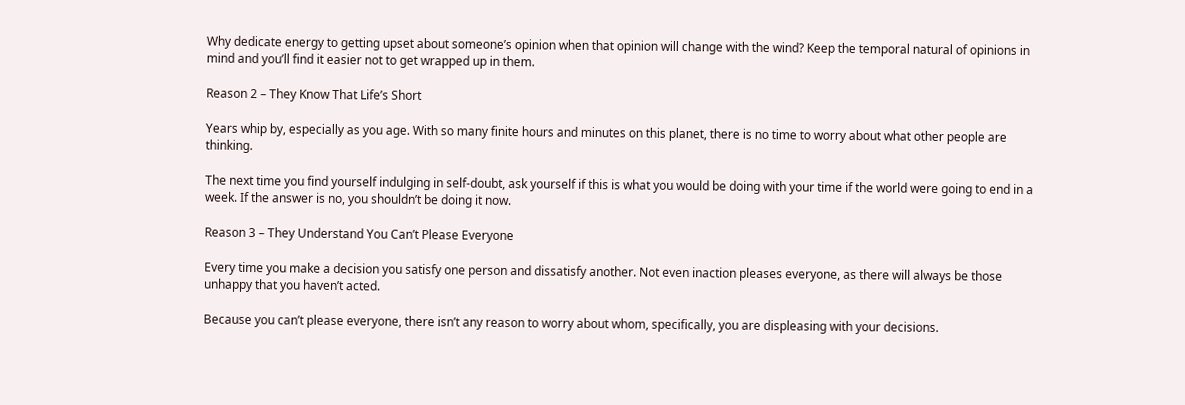Why dedicate energy to getting upset about someone’s opinion when that opinion will change with the wind? Keep the temporal natural of opinions in mind and you’ll find it easier not to get wrapped up in them.

Reason 2 – They Know That Life’s Short

Years whip by, especially as you age. With so many finite hours and minutes on this planet, there is no time to worry about what other people are thinking.

The next time you find yourself indulging in self-doubt, ask yourself if this is what you would be doing with your time if the world were going to end in a week. If the answer is no, you shouldn’t be doing it now.

Reason 3 – They Understand You Can’t Please Everyone

Every time you make a decision you satisfy one person and dissatisfy another. Not even inaction pleases everyone, as there will always be those unhappy that you haven’t acted.

Because you can’t please everyone, there isn’t any reason to worry about whom, specifically, you are displeasing with your decisions.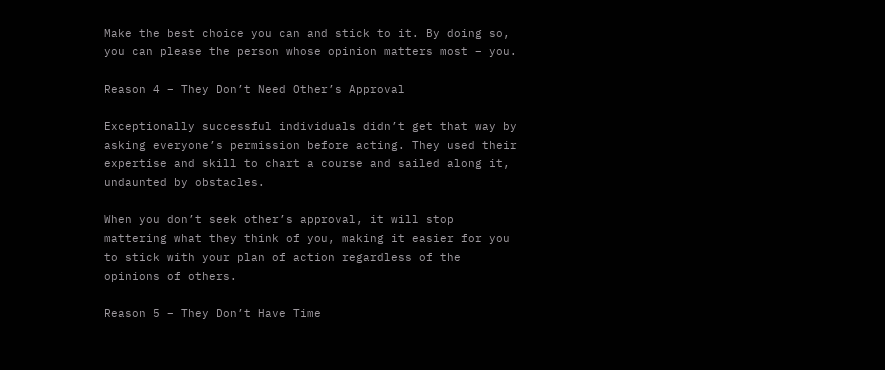Make the best choice you can and stick to it. By doing so, you can please the person whose opinion matters most – you.

Reason 4 – They Don’t Need Other’s Approval

Exceptionally successful individuals didn’t get that way by asking everyone’s permission before acting. They used their expertise and skill to chart a course and sailed along it, undaunted by obstacles.

When you don’t seek other’s approval, it will stop mattering what they think of you, making it easier for you to stick with your plan of action regardless of the opinions of others.

Reason 5 – They Don’t Have Time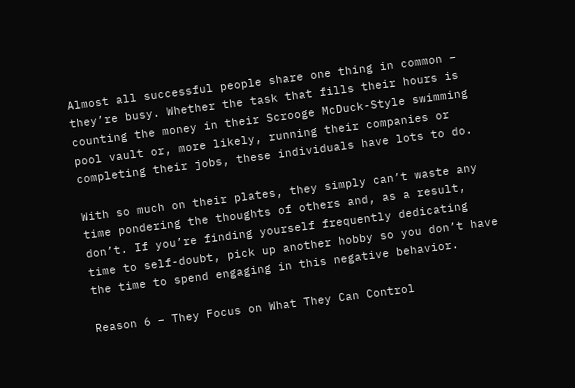Almost all successful people share one thing in common – they’re busy. Whether the task that fills their hours is counting the money in their Scrooge McDuck-Style swimming pool vault or, more likely, running their companies or completing their jobs, these individuals have lots to do.

With so much on their plates, they simply can’t waste any time pondering the thoughts of others and, as a result, don’t. If you’re finding yourself frequently dedicating time to self-doubt, pick up another hobby so you don’t have the time to spend engaging in this negative behavior.

Reason 6 – They Focus on What They Can Control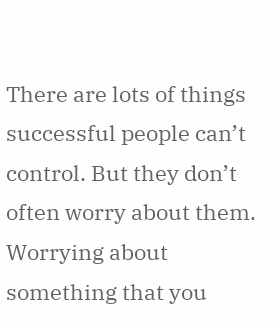There are lots of things successful people can’t control. But they don’t often worry about them. Worrying about something that you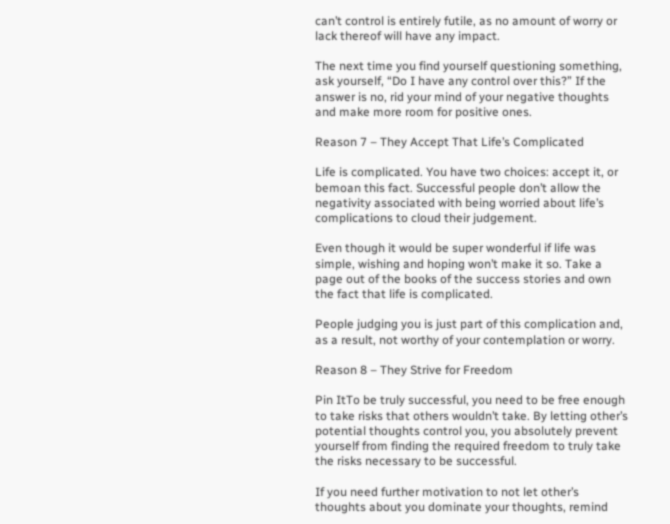can’t control is entirely futile, as no amount of worry or lack thereof will have any impact.

The next time you find yourself questioning something, ask yourself, “Do I have any control over this?” If the answer is no, rid your mind of your negative thoughts and make more room for positive ones.

Reason 7 – They Accept That Life’s Complicated

Life is complicated. You have two choices: accept it, or bemoan this fact. Successful people don’t allow the negativity associated with being worried about life’s complications to cloud their judgement.

Even though it would be super wonderful if life was simple, wishing and hoping won’t make it so. Take a page out of the books of the success stories and own the fact that life is complicated.

People judging you is just part of this complication and, as a result, not worthy of your contemplation or worry.

Reason 8 – They Strive for Freedom

Pin ItTo be truly successful, you need to be free enough to take risks that others wouldn’t take. By letting other’s potential thoughts control you, you absolutely prevent yourself from finding the required freedom to truly take the risks necessary to be successful.

If you need further motivation to not let other’s thoughts about you dominate your thoughts, remind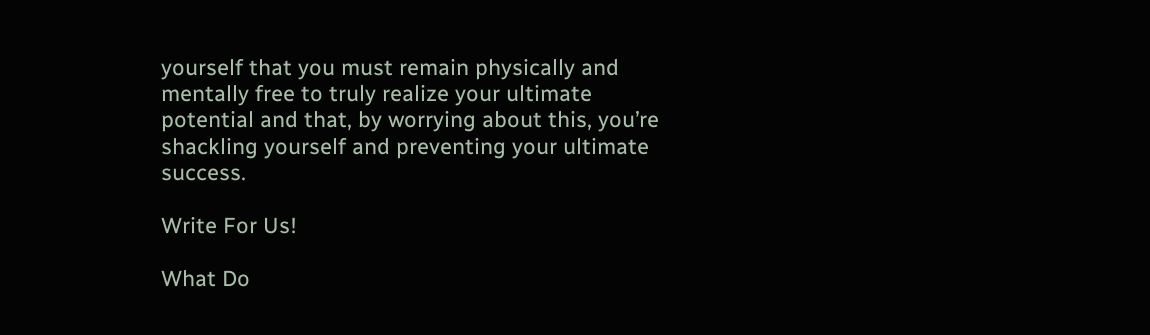yourself that you must remain physically and mentally free to truly realize your ultimate potential and that, by worrying about this, you’re shackling yourself and preventing your ultimate success.

Write For Us!

What Do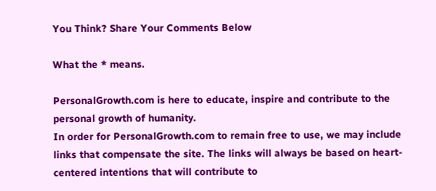You Think? Share Your Comments Below

What the * means.

PersonalGrowth.com is here to educate, inspire and contribute to the personal growth of humanity.
In order for PersonalGrowth.com to remain free to use, we may include links that compensate the site. The links will always be based on heart-centered intentions that will contribute to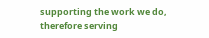supporting the work we do, therefore serving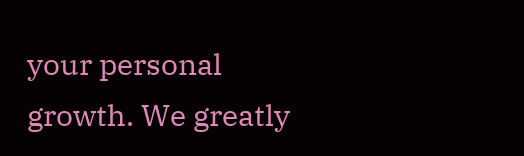your personal growth. We greatly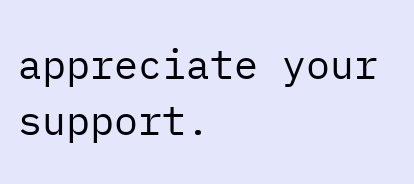appreciate your support.